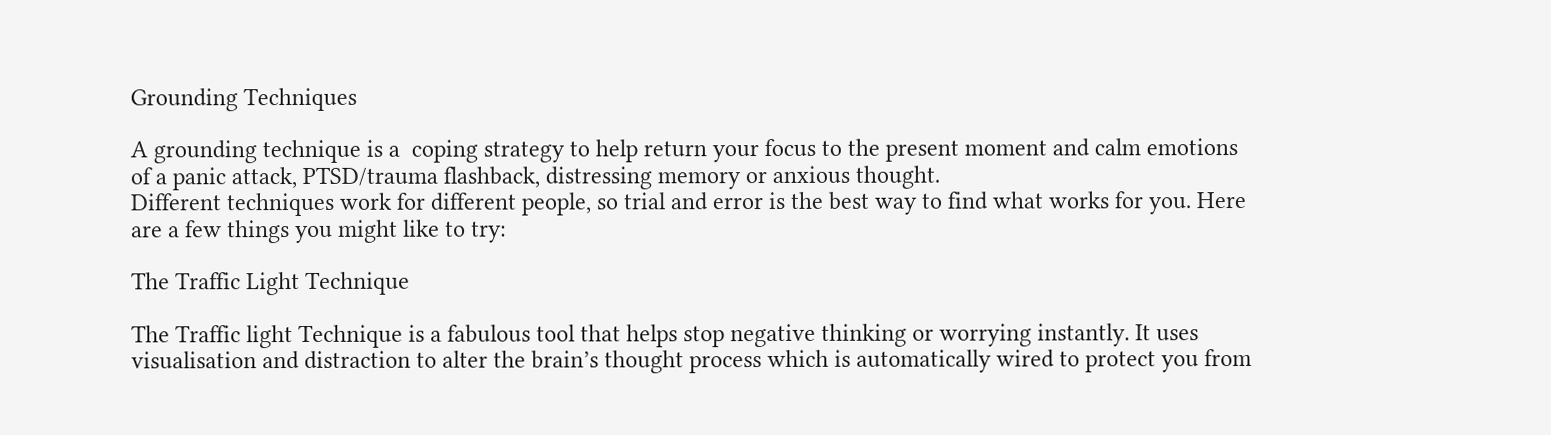Grounding Techniques

A grounding technique is a  coping strategy to help return your focus to the present moment and calm emotions of a panic attack, PTSD/trauma flashback, distressing memory or anxious thought.
Different techniques work for different people, so trial and error is the best way to find what works for you. Here are a few things you might like to try:

The Traffic Light Technique

The Traffic light Technique is a fabulous tool that helps stop negative thinking or worrying instantly. It uses visualisation and distraction to alter the brain’s thought process which is automatically wired to protect you from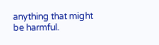anything that might be harmful.